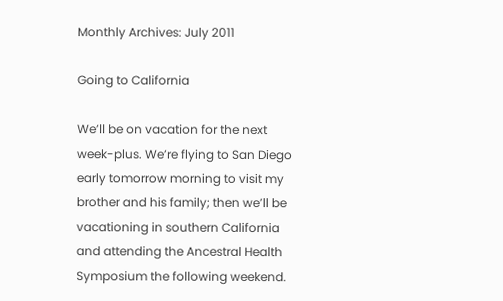Monthly Archives: July 2011

Going to California

We’ll be on vacation for the next week-plus. We’re flying to San Diego early tomorrow morning to visit my brother and his family; then we’ll be vacationing in southern California and attending the Ancestral Health Symposium the following weekend.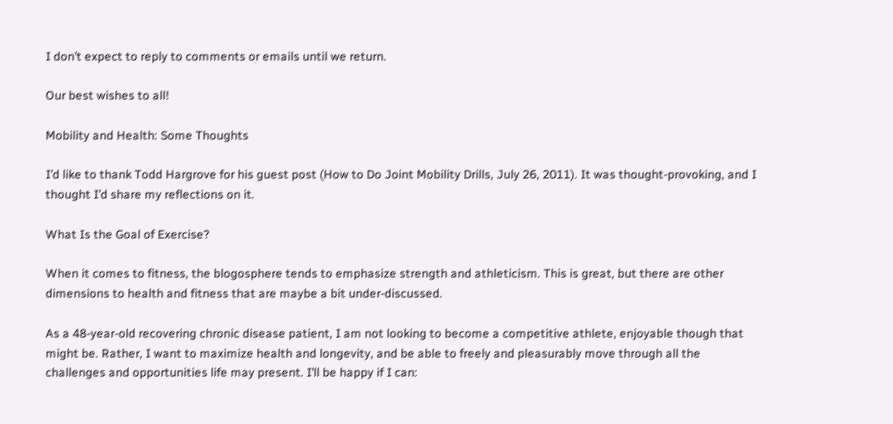I don’t expect to reply to comments or emails until we return.

Our best wishes to all!

Mobility and Health: Some Thoughts

I’d like to thank Todd Hargrove for his guest post (How to Do Joint Mobility Drills, July 26, 2011). It was thought-provoking, and I thought I’d share my reflections on it.

What Is the Goal of Exercise?

When it comes to fitness, the blogosphere tends to emphasize strength and athleticism. This is great, but there are other dimensions to health and fitness that are maybe a bit under-discussed.

As a 48-year-old recovering chronic disease patient, I am not looking to become a competitive athlete, enjoyable though that might be. Rather, I want to maximize health and longevity, and be able to freely and pleasurably move through all the challenges and opportunities life may present. I’ll be happy if I can: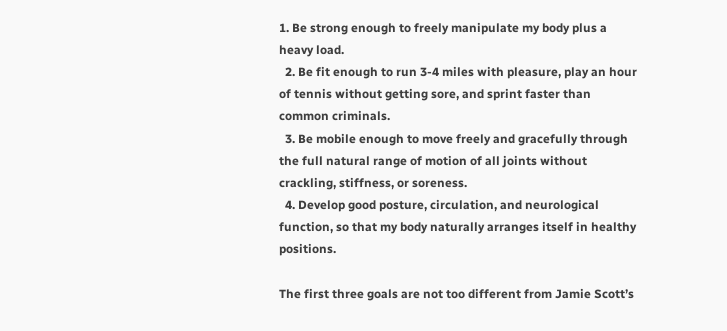1. Be strong enough to freely manipulate my body plus a heavy load.
  2. Be fit enough to run 3-4 miles with pleasure, play an hour of tennis without getting sore, and sprint faster than common criminals.
  3. Be mobile enough to move freely and gracefully through the full natural range of motion of all joints without crackling, stiffness, or soreness.
  4. Develop good posture, circulation, and neurological function, so that my body naturally arranges itself in healthy positions.

The first three goals are not too different from Jamie Scott’s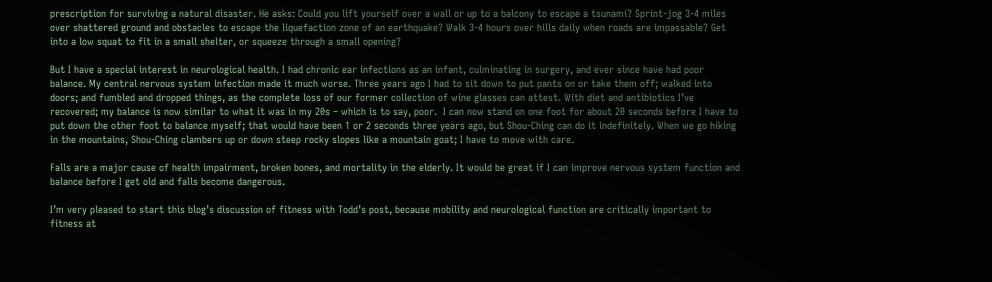prescription for surviving a natural disaster. He asks: Could you lift yourself over a wall or up to a balcony to escape a tsunami? Sprint-jog 3-4 miles over shattered ground and obstacles to escape the liquefaction zone of an earthquake? Walk 3-4 hours over hills daily when roads are impassable? Get into a low squat to fit in a small shelter, or squeeze through a small opening?

But I have a special interest in neurological health. I had chronic ear infections as an infant, culminating in surgery, and ever since have had poor balance. My central nervous system infection made it much worse. Three years ago I had to sit down to put pants on or take them off; walked into doors; and fumbled and dropped things, as the complete loss of our former collection of wine glasses can attest. With diet and antibiotics I’ve recovered; my balance is now similar to what it was in my 20s – which is to say, poor.  I can now stand on one foot for about 20 seconds before I have to put down the other foot to balance myself; that would have been 1 or 2 seconds three years ago, but Shou-Ching can do it indefinitely. When we go hiking in the mountains, Shou-Ching clambers up or down steep rocky slopes like a mountain goat; I have to move with care.

Falls are a major cause of health impairment, broken bones, and mortality in the elderly. It would be great if I can improve nervous system function and balance before I get old and falls become dangerous.

I’m very pleased to start this blog’s discussion of fitness with Todd’s post, because mobility and neurological function are critically important to fitness at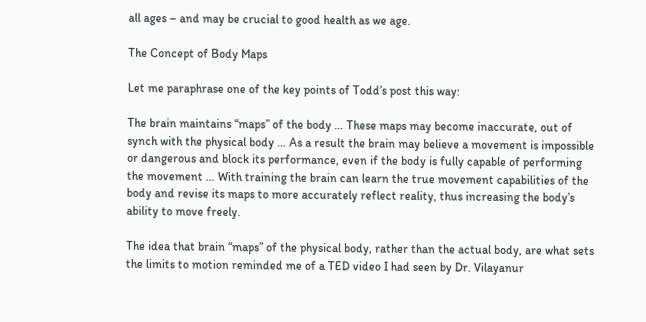all ages – and may be crucial to good health as we age.

The Concept of Body Maps

Let me paraphrase one of the key points of Todd’s post this way:

The brain maintains “maps” of the body … These maps may become inaccurate, out of synch with the physical body … As a result the brain may believe a movement is impossible or dangerous and block its performance, even if the body is fully capable of performing the movement … With training the brain can learn the true movement capabilities of the body and revise its maps to more accurately reflect reality, thus increasing the body’s ability to move freely.

The idea that brain “maps” of the physical body, rather than the actual body, are what sets the limits to motion reminded me of a TED video I had seen by Dr. Vilayanur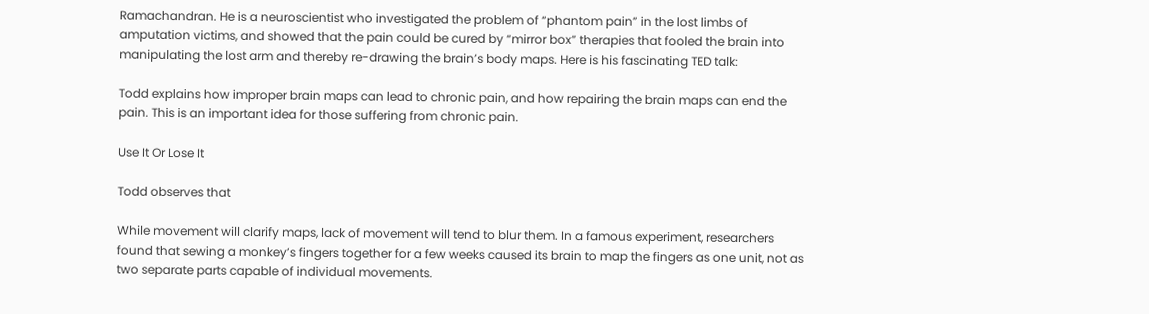Ramachandran. He is a neuroscientist who investigated the problem of “phantom pain” in the lost limbs of amputation victims, and showed that the pain could be cured by “mirror box” therapies that fooled the brain into manipulating the lost arm and thereby re-drawing the brain’s body maps. Here is his fascinating TED talk:

Todd explains how improper brain maps can lead to chronic pain, and how repairing the brain maps can end the pain. This is an important idea for those suffering from chronic pain.

Use It Or Lose It

Todd observes that

While movement will clarify maps, lack of movement will tend to blur them. In a famous experiment, researchers found that sewing a monkey’s fingers together for a few weeks caused its brain to map the fingers as one unit, not as two separate parts capable of individual movements.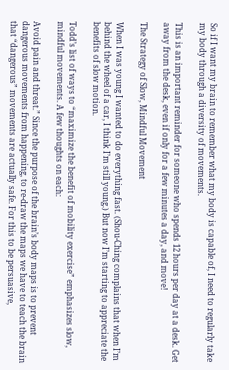So if I want my brain to remember what my body is capable of, I need to regularly take my body through a diversity of movements.

This is an important reminder for someone who spends 12 hours per day at a desk. Get away from the desk, even if only for a few minutes a day, and move!

The Strategy of Slow, Mindful Movement

When I was young I wanted to do everything fast. (Shou-Ching complains that when I’m behind the wheel of a car, I think I’m still young.) But now I’m starting to appreciate the benefits of slow motion.

Todd’s list of ways to “maximize the benefit of mobility exercise” emphasizes slow, mindful movements. A few thoughts on each:

Avoid pain and threat.” Since the purpose of the brain’s body maps is to prevent dangerous movements from happening, to re-draw the maps we have to teach the brain that “dangerous” movements are actually safe. For this to be persuasive,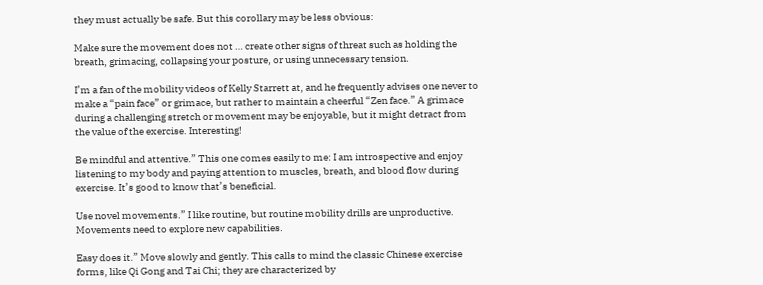they must actually be safe. But this corollary may be less obvious:

Make sure the movement does not … create other signs of threat such as holding the breath, grimacing, collapsing your posture, or using unnecessary tension.

I’m a fan of the mobility videos of Kelly Starrett at, and he frequently advises one never to make a “pain face” or grimace, but rather to maintain a cheerful “Zen face.” A grimace during a challenging stretch or movement may be enjoyable, but it might detract from the value of the exercise. Interesting!

Be mindful and attentive.” This one comes easily to me: I am introspective and enjoy listening to my body and paying attention to muscles, breath, and blood flow during exercise. It’s good to know that’s beneficial.

Use novel movements.” I like routine, but routine mobility drills are unproductive. Movements need to explore new capabilities.

Easy does it.” Move slowly and gently. This calls to mind the classic Chinese exercise forms, like Qi Gong and Tai Chi; they are characterized by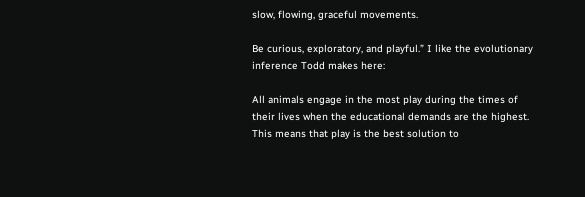slow, flowing, graceful movements.

Be curious, exploratory, and playful.” I like the evolutionary inference Todd makes here:

All animals engage in the most play during the times of their lives when the educational demands are the highest. This means that play is the best solution to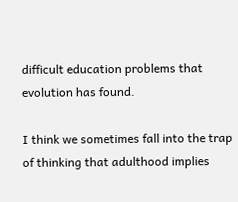difficult education problems that evolution has found.

I think we sometimes fall into the trap of thinking that adulthood implies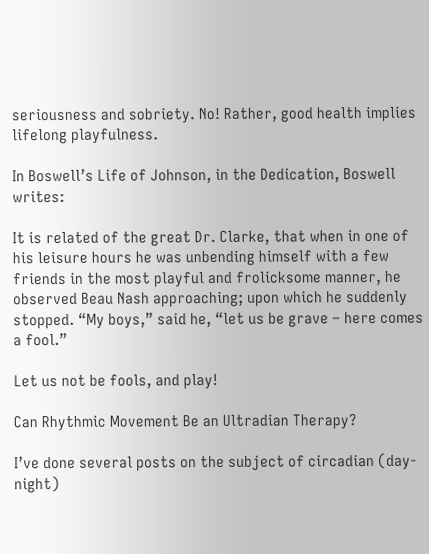seriousness and sobriety. No! Rather, good health implies lifelong playfulness.

In Boswell’s Life of Johnson, in the Dedication, Boswell writes:

It is related of the great Dr. Clarke, that when in one of his leisure hours he was unbending himself with a few friends in the most playful and frolicksome manner, he observed Beau Nash approaching; upon which he suddenly stopped. “My boys,” said he, “let us be grave – here comes a fool.”

Let us not be fools, and play!

Can Rhythmic Movement Be an Ultradian Therapy?

I’ve done several posts on the subject of circadian (day-night)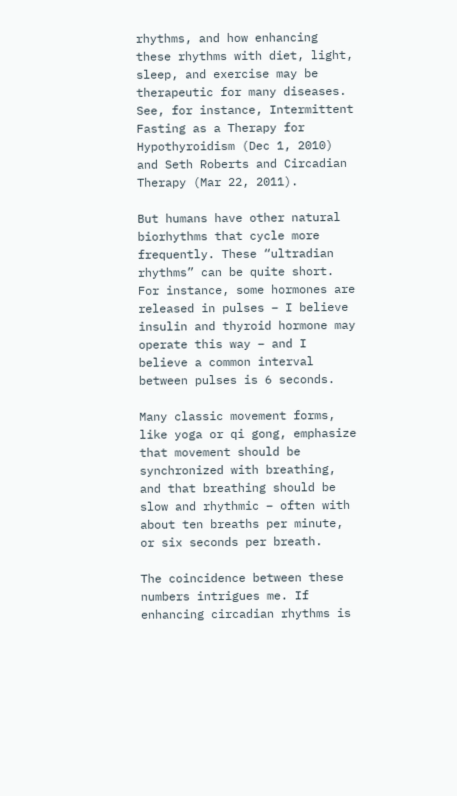rhythms, and how enhancing these rhythms with diet, light, sleep, and exercise may be therapeutic for many diseases. See, for instance, Intermittent Fasting as a Therapy for Hypothyroidism (Dec 1, 2010) and Seth Roberts and Circadian Therapy (Mar 22, 2011).

But humans have other natural biorhythms that cycle more frequently. These “ultradian rhythms” can be quite short. For instance, some hormones are released in pulses – I believe insulin and thyroid hormone may operate this way – and I believe a common interval between pulses is 6 seconds.

Many classic movement forms, like yoga or qi gong, emphasize that movement should be synchronized with breathing, and that breathing should be slow and rhythmic – often with about ten breaths per minute, or six seconds per breath.

The coincidence between these numbers intrigues me. If enhancing circadian rhythms is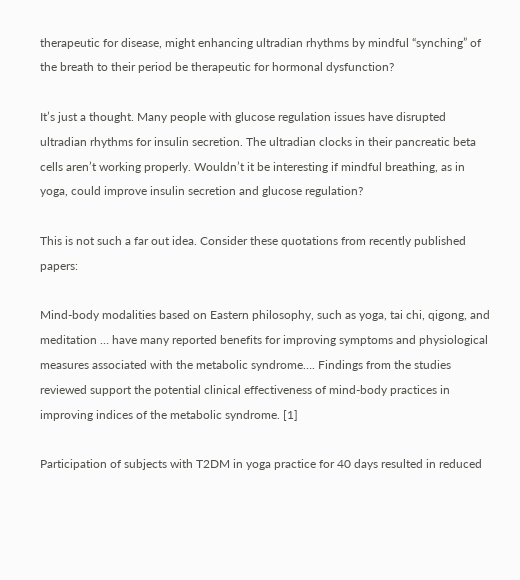therapeutic for disease, might enhancing ultradian rhythms by mindful “synching” of the breath to their period be therapeutic for hormonal dysfunction?

It’s just a thought. Many people with glucose regulation issues have disrupted ultradian rhythms for insulin secretion. The ultradian clocks in their pancreatic beta cells aren’t working properly. Wouldn’t it be interesting if mindful breathing, as in yoga, could improve insulin secretion and glucose regulation?

This is not such a far out idea. Consider these quotations from recently published papers:

Mind-body modalities based on Eastern philosophy, such as yoga, tai chi, qigong, and meditation … have many reported benefits for improving symptoms and physiological measures associated with the metabolic syndrome…. Findings from the studies reviewed support the potential clinical effectiveness of mind-body practices in improving indices of the metabolic syndrome. [1]

Participation of subjects with T2DM in yoga practice for 40 days resulted in reduced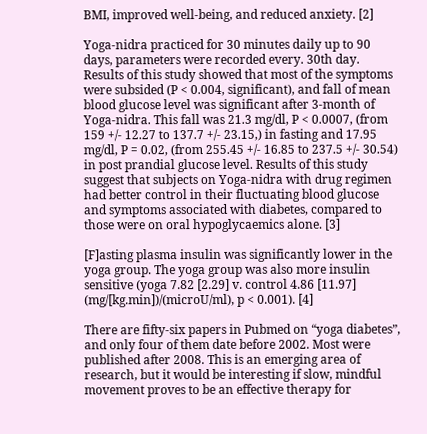BMI, improved well-being, and reduced anxiety. [2]

Yoga-nidra practiced for 30 minutes daily up to 90 days, parameters were recorded every. 30th day. Results of this study showed that most of the symptoms were subsided (P < 0.004, significant), and fall of mean blood glucose level was significant after 3-month of Yoga-nidra. This fall was 21.3 mg/dl, P < 0.0007, (from 159 +/- 12.27 to 137.7 +/- 23.15,) in fasting and 17.95 mg/dl, P = 0.02, (from 255.45 +/- 16.85 to 237.5 +/- 30.54) in post prandial glucose level. Results of this study suggest that subjects on Yoga-nidra with drug regimen had better control in their fluctuating blood glucose and symptoms associated with diabetes, compared to those were on oral hypoglycaemics alone. [3]

[F]asting plasma insulin was significantly lower in the yoga group. The yoga group was also more insulin sensitive (yoga 7.82 [2.29] v. control 4.86 [11.97] (mg/[kg.min])/(microU/ml), p < 0.001). [4]

There are fifty-six papers in Pubmed on “yoga diabetes”, and only four of them date before 2002. Most were published after 2008. This is an emerging area of research, but it would be interesting if slow, mindful movement proves to be an effective therapy for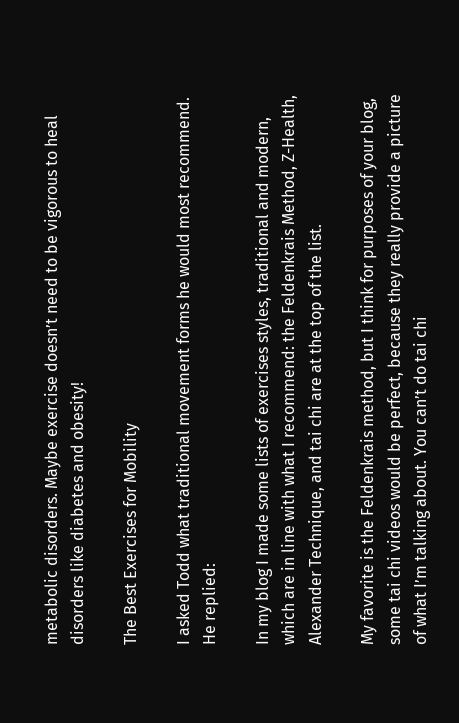metabolic disorders. Maybe exercise doesn’t need to be vigorous to heal disorders like diabetes and obesity!

The Best Exercises for Mobility

I asked Todd what traditional movement forms he would most recommend. He replied:

In my blog I made some lists of exercises styles, traditional and modern, which are in line with what I recommend: the Feldenkrais Method, Z-Health, Alexander Technique, and tai chi are at the top of the list.

My favorite is the Feldenkrais method, but I think for purposes of your blog, some tai chi videos would be perfect, because they really provide a picture of what I’m talking about. You can’t do tai chi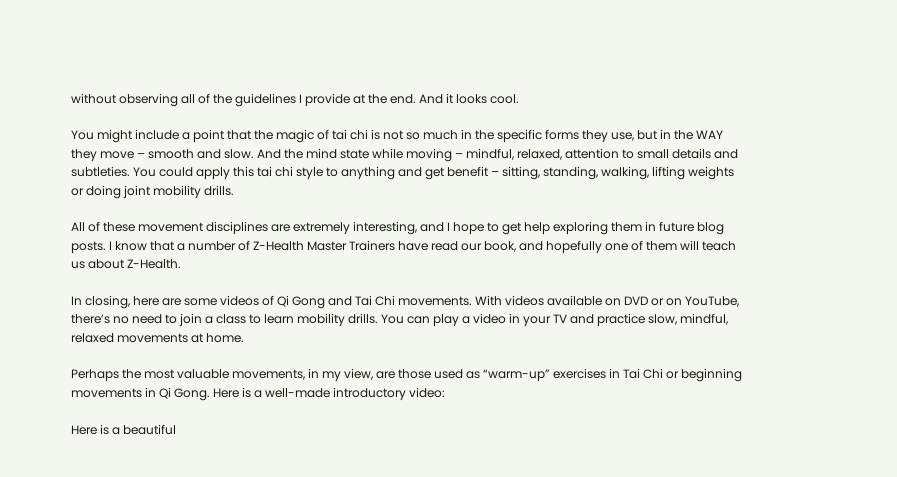without observing all of the guidelines I provide at the end. And it looks cool.

You might include a point that the magic of tai chi is not so much in the specific forms they use, but in the WAY they move – smooth and slow. And the mind state while moving – mindful, relaxed, attention to small details and subtleties. You could apply this tai chi style to anything and get benefit – sitting, standing, walking, lifting weights or doing joint mobility drills.

All of these movement disciplines are extremely interesting, and I hope to get help exploring them in future blog posts. I know that a number of Z-Health Master Trainers have read our book, and hopefully one of them will teach us about Z-Health.

In closing, here are some videos of Qi Gong and Tai Chi movements. With videos available on DVD or on YouTube, there’s no need to join a class to learn mobility drills. You can play a video in your TV and practice slow, mindful, relaxed movements at home.

Perhaps the most valuable movements, in my view, are those used as “warm-up” exercises in Tai Chi or beginning movements in Qi Gong. Here is a well-made introductory video:

Here is a beautiful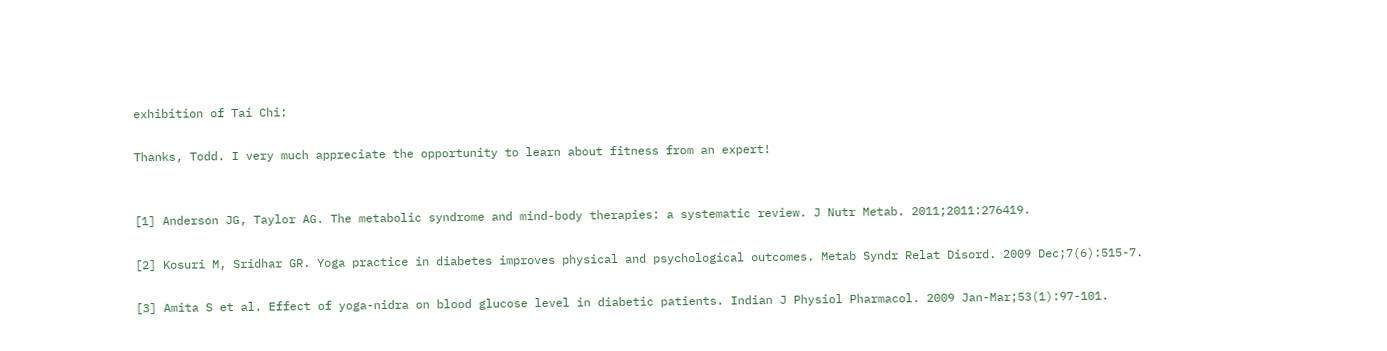exhibition of Tai Chi:

Thanks, Todd. I very much appreciate the opportunity to learn about fitness from an expert!


[1] Anderson JG, Taylor AG. The metabolic syndrome and mind-body therapies: a systematic review. J Nutr Metab. 2011;2011:276419.

[2] Kosuri M, Sridhar GR. Yoga practice in diabetes improves physical and psychological outcomes. Metab Syndr Relat Disord. 2009 Dec;7(6):515-7.

[3] Amita S et al. Effect of yoga-nidra on blood glucose level in diabetic patients. Indian J Physiol Pharmacol. 2009 Jan-Mar;53(1):97-101.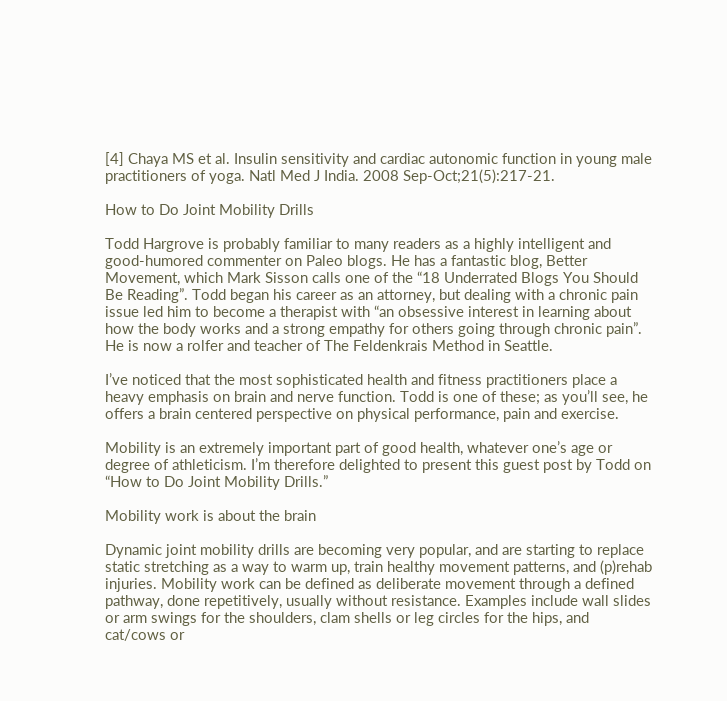[4] Chaya MS et al. Insulin sensitivity and cardiac autonomic function in young male practitioners of yoga. Natl Med J India. 2008 Sep-Oct;21(5):217-21.

How to Do Joint Mobility Drills

Todd Hargrove is probably familiar to many readers as a highly intelligent and good-humored commenter on Paleo blogs. He has a fantastic blog, Better Movement, which Mark Sisson calls one of the “18 Underrated Blogs You Should Be Reading”. Todd began his career as an attorney, but dealing with a chronic pain issue led him to become a therapist with “an obsessive interest in learning about how the body works and a strong empathy for others going through chronic pain”. He is now a rolfer and teacher of The Feldenkrais Method in Seattle.

I’ve noticed that the most sophisticated health and fitness practitioners place a heavy emphasis on brain and nerve function. Todd is one of these; as you’ll see, he offers a brain centered perspective on physical performance, pain and exercise.

Mobility is an extremely important part of good health, whatever one’s age or degree of athleticism. I’m therefore delighted to present this guest post by Todd on “How to Do Joint Mobility Drills.”

Mobility work is about the brain

Dynamic joint mobility drills are becoming very popular, and are starting to replace static stretching as a way to warm up, train healthy movement patterns, and (p)rehab injuries. Mobility work can be defined as deliberate movement through a defined pathway, done repetitively, usually without resistance. Examples include wall slides or arm swings for the shoulders, clam shells or leg circles for the hips, and cat/cows or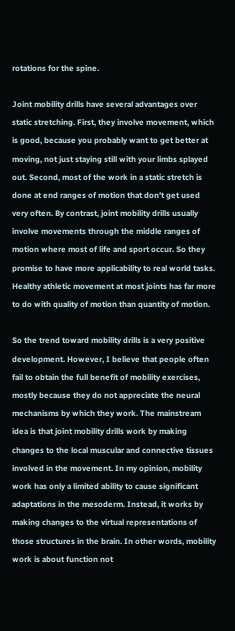rotations for the spine.

Joint mobility drills have several advantages over static stretching. First, they involve movement, which is good, because you probably want to get better at moving, not just staying still with your limbs splayed out. Second, most of the work in a static stretch is done at end ranges of motion that don’t get used very often. By contrast, joint mobility drills usually involve movements through the middle ranges of motion where most of life and sport occur. So they promise to have more applicability to real world tasks. Healthy athletic movement at most joints has far more to do with quality of motion than quantity of motion.

So the trend toward mobility drills is a very positive development. However, I believe that people often fail to obtain the full benefit of mobility exercises, mostly because they do not appreciate the neural mechanisms by which they work. The mainstream idea is that joint mobility drills work by making changes to the local muscular and connective tissues involved in the movement. In my opinion, mobility work has only a limited ability to cause significant adaptations in the mesoderm. Instead, it works by making changes to the virtual representations of those structures in the brain. In other words, mobility work is about function not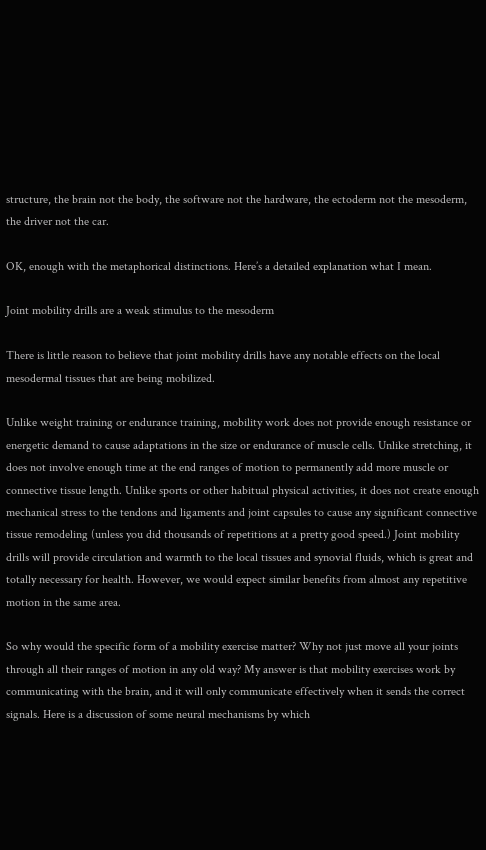structure, the brain not the body, the software not the hardware, the ectoderm not the mesoderm, the driver not the car.

OK, enough with the metaphorical distinctions. Here’s a detailed explanation what I mean.

Joint mobility drills are a weak stimulus to the mesoderm

There is little reason to believe that joint mobility drills have any notable effects on the local mesodermal tissues that are being mobilized.

Unlike weight training or endurance training, mobility work does not provide enough resistance or energetic demand to cause adaptations in the size or endurance of muscle cells. Unlike stretching, it does not involve enough time at the end ranges of motion to permanently add more muscle or connective tissue length. Unlike sports or other habitual physical activities, it does not create enough mechanical stress to the tendons and ligaments and joint capsules to cause any significant connective tissue remodeling (unless you did thousands of repetitions at a pretty good speed.) Joint mobility drills will provide circulation and warmth to the local tissues and synovial fluids, which is great and totally necessary for health. However, we would expect similar benefits from almost any repetitive motion in the same area.

So why would the specific form of a mobility exercise matter? Why not just move all your joints through all their ranges of motion in any old way? My answer is that mobility exercises work by communicating with the brain, and it will only communicate effectively when it sends the correct signals. Here is a discussion of some neural mechanisms by which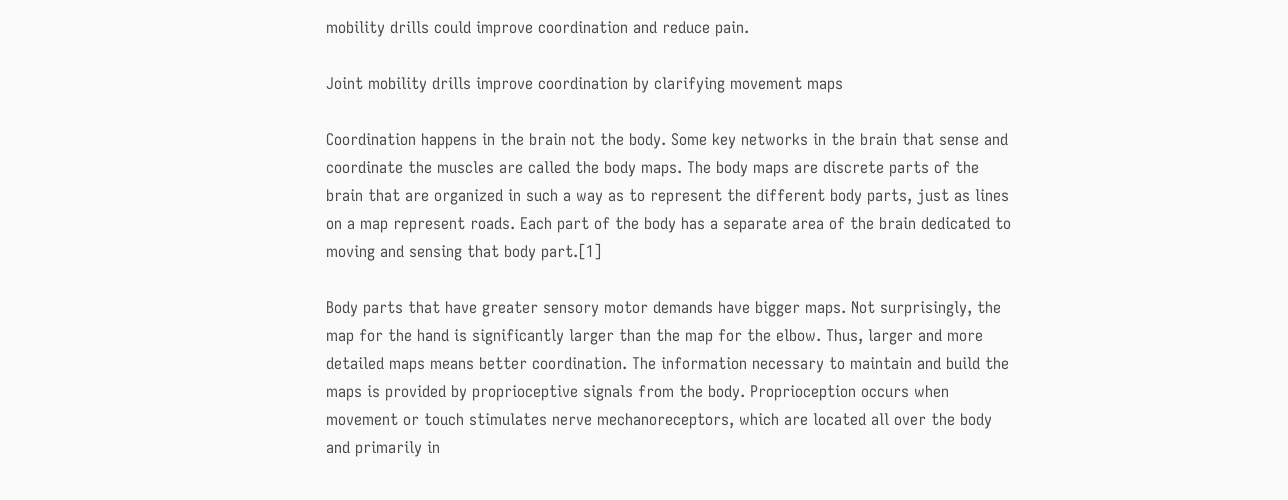mobility drills could improve coordination and reduce pain.

Joint mobility drills improve coordination by clarifying movement maps

Coordination happens in the brain not the body. Some key networks in the brain that sense and coordinate the muscles are called the body maps. The body maps are discrete parts of the brain that are organized in such a way as to represent the different body parts, just as lines on a map represent roads. Each part of the body has a separate area of the brain dedicated to moving and sensing that body part.[1]

Body parts that have greater sensory motor demands have bigger maps. Not surprisingly, the map for the hand is significantly larger than the map for the elbow. Thus, larger and more detailed maps means better coordination. The information necessary to maintain and build the maps is provided by proprioceptive signals from the body. Proprioception occurs when movement or touch stimulates nerve mechanoreceptors, which are located all over the body and primarily in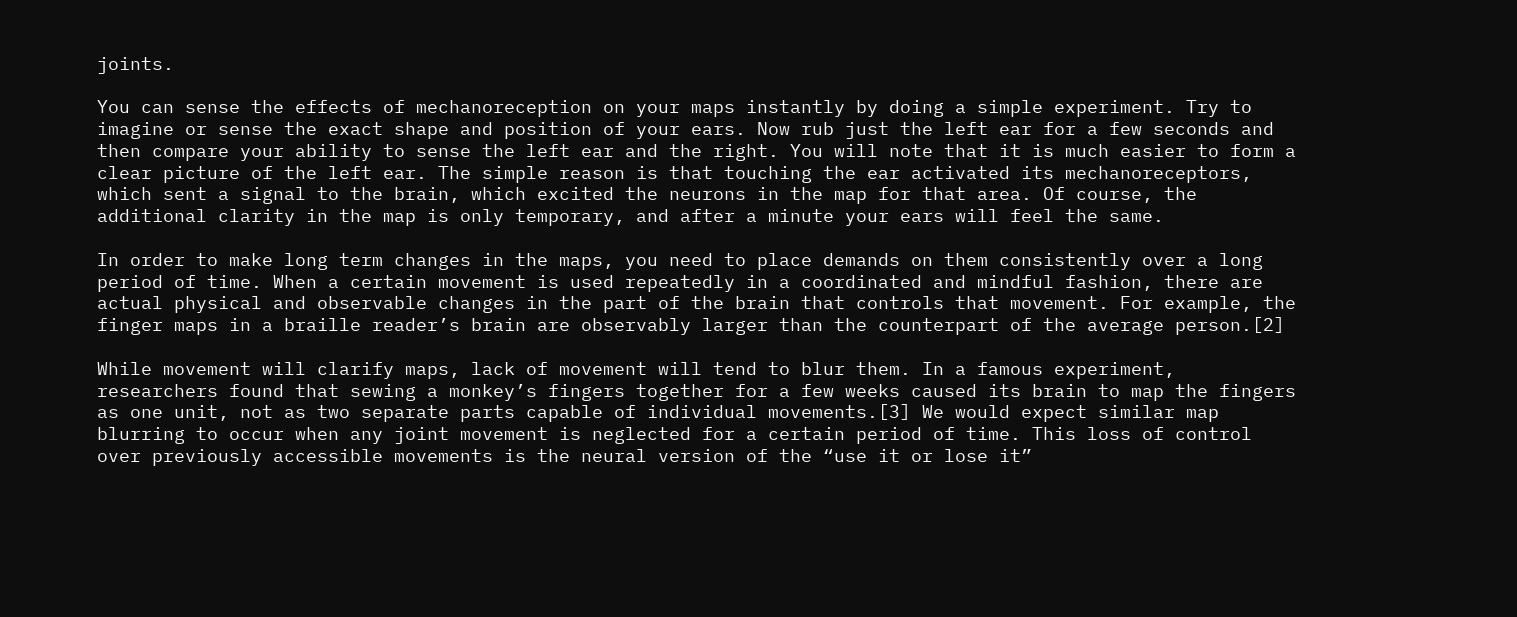joints.

You can sense the effects of mechanoreception on your maps instantly by doing a simple experiment. Try to imagine or sense the exact shape and position of your ears. Now rub just the left ear for a few seconds and then compare your ability to sense the left ear and the right. You will note that it is much easier to form a clear picture of the left ear. The simple reason is that touching the ear activated its mechanoreceptors, which sent a signal to the brain, which excited the neurons in the map for that area. Of course, the additional clarity in the map is only temporary, and after a minute your ears will feel the same.

In order to make long term changes in the maps, you need to place demands on them consistently over a long period of time. When a certain movement is used repeatedly in a coordinated and mindful fashion, there are actual physical and observable changes in the part of the brain that controls that movement. For example, the finger maps in a braille reader’s brain are observably larger than the counterpart of the average person.[2]

While movement will clarify maps, lack of movement will tend to blur them. In a famous experiment, researchers found that sewing a monkey’s fingers together for a few weeks caused its brain to map the fingers as one unit, not as two separate parts capable of individual movements.[3] We would expect similar map blurring to occur when any joint movement is neglected for a certain period of time. This loss of control over previously accessible movements is the neural version of the “use it or lose it”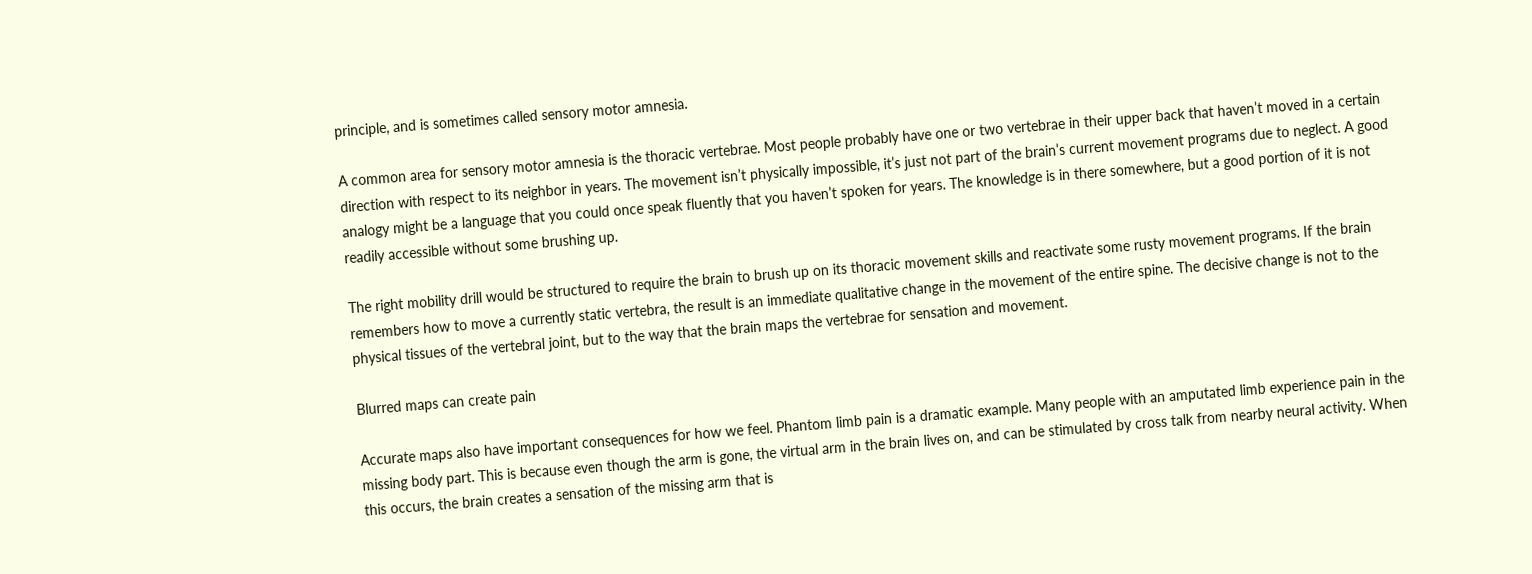principle, and is sometimes called sensory motor amnesia.

A common area for sensory motor amnesia is the thoracic vertebrae. Most people probably have one or two vertebrae in their upper back that haven’t moved in a certain direction with respect to its neighbor in years. The movement isn’t physically impossible, it’s just not part of the brain’s current movement programs due to neglect. A good analogy might be a language that you could once speak fluently that you haven’t spoken for years. The knowledge is in there somewhere, but a good portion of it is not readily accessible without some brushing up.

The right mobility drill would be structured to require the brain to brush up on its thoracic movement skills and reactivate some rusty movement programs. If the brain remembers how to move a currently static vertebra, the result is an immediate qualitative change in the movement of the entire spine. The decisive change is not to the physical tissues of the vertebral joint, but to the way that the brain maps the vertebrae for sensation and movement.

Blurred maps can create pain

Accurate maps also have important consequences for how we feel. Phantom limb pain is a dramatic example. Many people with an amputated limb experience pain in the missing body part. This is because even though the arm is gone, the virtual arm in the brain lives on, and can be stimulated by cross talk from nearby neural activity. When this occurs, the brain creates a sensation of the missing arm that is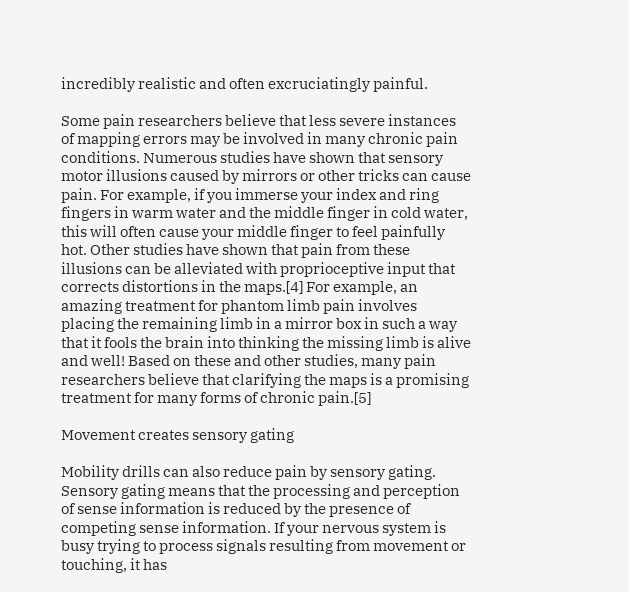incredibly realistic and often excruciatingly painful.

Some pain researchers believe that less severe instances of mapping errors may be involved in many chronic pain conditions. Numerous studies have shown that sensory motor illusions caused by mirrors or other tricks can cause pain. For example, if you immerse your index and ring fingers in warm water and the middle finger in cold water, this will often cause your middle finger to feel painfully hot. Other studies have shown that pain from these illusions can be alleviated with proprioceptive input that corrects distortions in the maps.[4] For example, an amazing treatment for phantom limb pain involves placing the remaining limb in a mirror box in such a way that it fools the brain into thinking the missing limb is alive and well! Based on these and other studies, many pain researchers believe that clarifying the maps is a promising treatment for many forms of chronic pain.[5]

Movement creates sensory gating

Mobility drills can also reduce pain by sensory gating. Sensory gating means that the processing and perception of sense information is reduced by the presence of competing sense information. If your nervous system is busy trying to process signals resulting from movement or touching, it has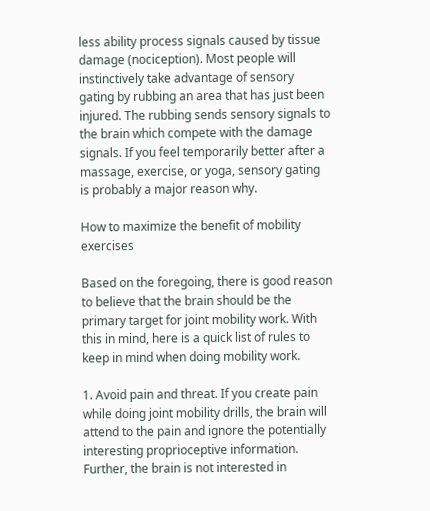less ability process signals caused by tissue damage (nociception). Most people will instinctively take advantage of sensory gating by rubbing an area that has just been injured. The rubbing sends sensory signals to the brain which compete with the damage signals. If you feel temporarily better after a massage, exercise, or yoga, sensory gating is probably a major reason why.

How to maximize the benefit of mobility exercises

Based on the foregoing, there is good reason to believe that the brain should be the primary target for joint mobility work. With this in mind, here is a quick list of rules to keep in mind when doing mobility work.

1. Avoid pain and threat. If you create pain while doing joint mobility drills, the brain will attend to the pain and ignore the potentially interesting proprioceptive information.  Further, the brain is not interested in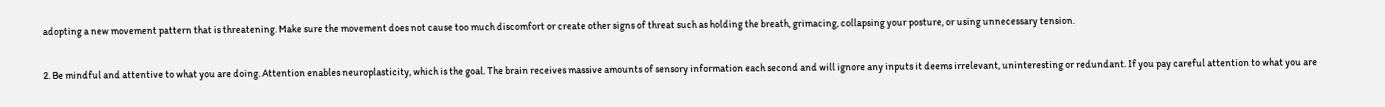adopting a new movement pattern that is threatening. Make sure the movement does not cause too much discomfort or create other signs of threat such as holding the breath, grimacing, collapsing your posture, or using unnecessary tension.

2. Be mindful and attentive to what you are doing. Attention enables neuroplasticity, which is the goal. The brain receives massive amounts of sensory information each second and will ignore any inputs it deems irrelevant, uninteresting or redundant. If you pay careful attention to what you are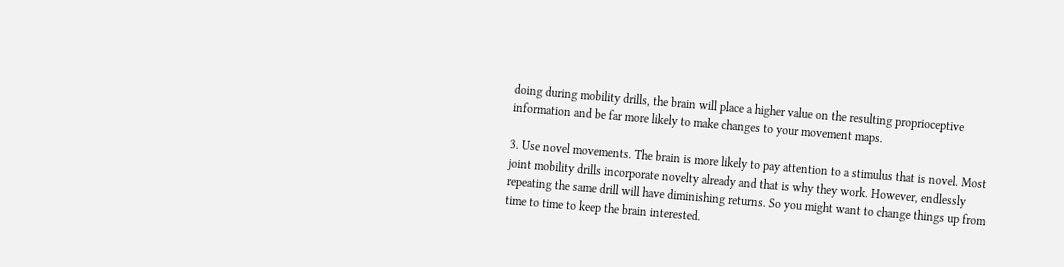doing during mobility drills, the brain will place a higher value on the resulting proprioceptive information and be far more likely to make changes to your movement maps.

3. Use novel movements. The brain is more likely to pay attention to a stimulus that is novel. Most joint mobility drills incorporate novelty already and that is why they work. However, endlessly repeating the same drill will have diminishing returns. So you might want to change things up from time to time to keep the brain interested.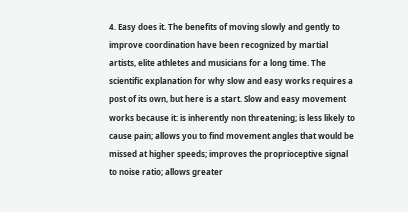4. Easy does it. The benefits of moving slowly and gently to improve coordination have been recognized by martial artists, elite athletes and musicians for a long time. The scientific explanation for why slow and easy works requires a post of its own, but here is a start. Slow and easy movement works because it: is inherently non threatening; is less likely to cause pain; allows you to find movement angles that would be missed at higher speeds; improves the proprioceptive signal to noise ratio; allows greater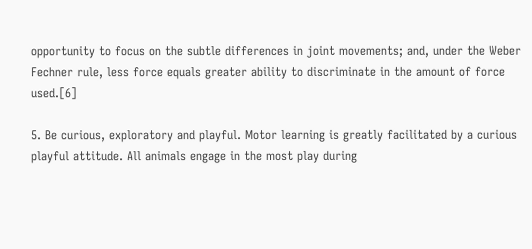opportunity to focus on the subtle differences in joint movements; and, under the Weber Fechner rule, less force equals greater ability to discriminate in the amount of force used.[6]

5. Be curious, exploratory and playful. Motor learning is greatly facilitated by a curious playful attitude. All animals engage in the most play during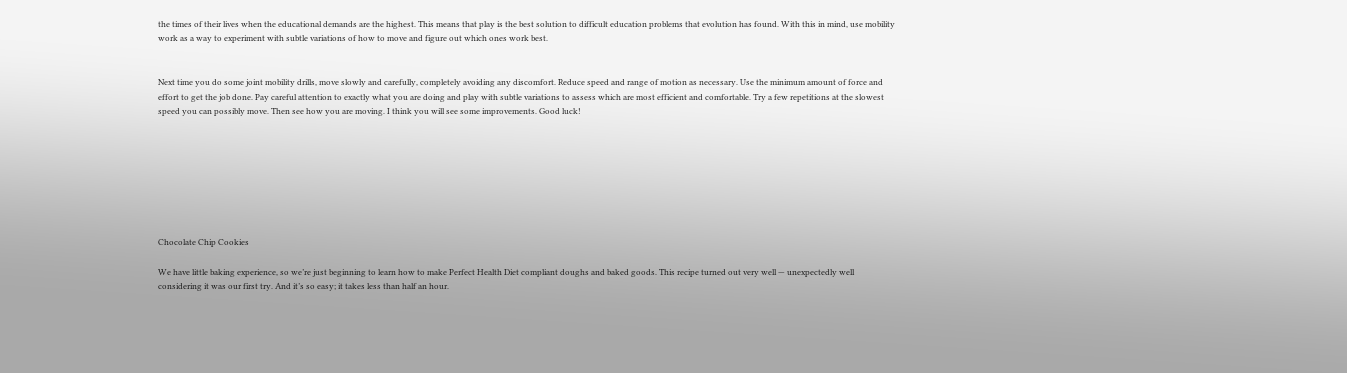the times of their lives when the educational demands are the highest. This means that play is the best solution to difficult education problems that evolution has found. With this in mind, use mobility work as a way to experiment with subtle variations of how to move and figure out which ones work best.


Next time you do some joint mobility drills, move slowly and carefully, completely avoiding any discomfort. Reduce speed and range of motion as necessary. Use the minimum amount of force and effort to get the job done. Pay careful attention to exactly what you are doing and play with subtle variations to assess which are most efficient and comfortable. Try a few repetitions at the slowest speed you can possibly move. Then see how you are moving. I think you will see some improvements. Good luck!








Chocolate Chip Cookies

We have little baking experience, so we’re just beginning to learn how to make Perfect Health Diet compliant doughs and baked goods. This recipe turned out very well — unexpectedly well considering it was our first try. And it’s so easy; it takes less than half an hour.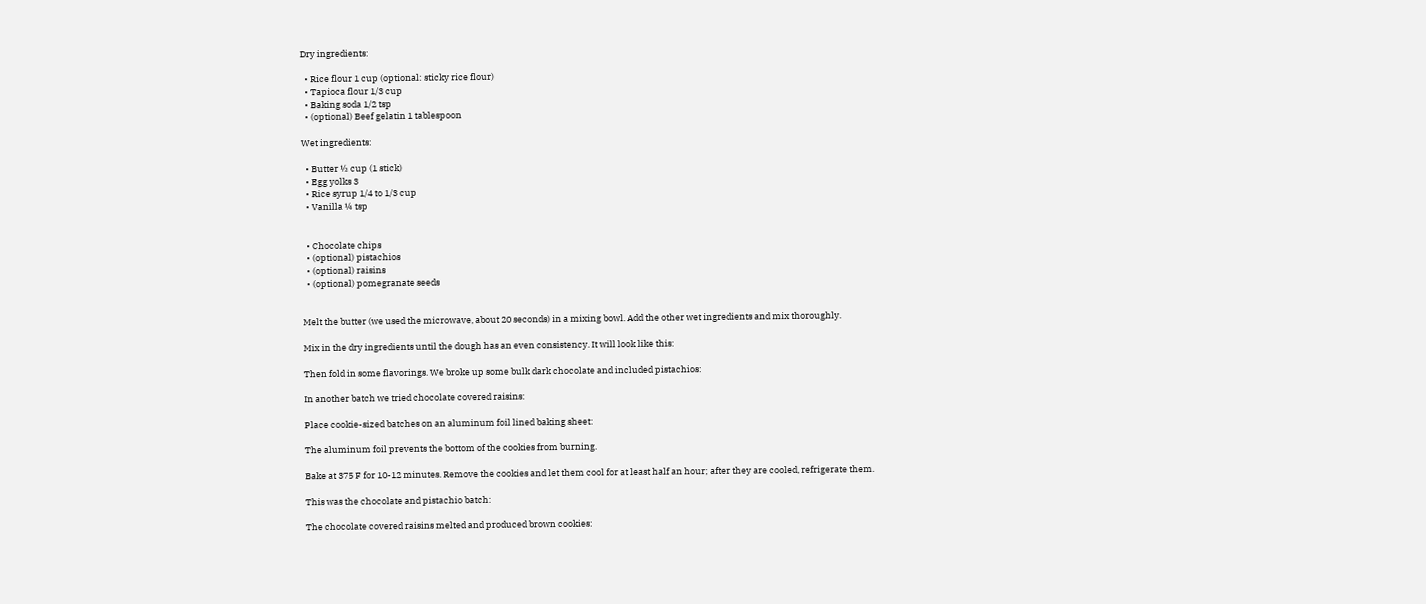Dry ingredients:

  • Rice flour 1 cup (optional: sticky rice flour)
  • Tapioca flour 1/3 cup
  • Baking soda 1/2 tsp
  • (optional) Beef gelatin 1 tablespoon

Wet ingredients:

  • Butter ½ cup (1 stick)
  • Egg yolks 3
  • Rice syrup 1/4 to 1/3 cup
  • Vanilla ¼ tsp


  • Chocolate chips
  • (optional) pistachios
  • (optional) raisins
  • (optional) pomegranate seeds


Melt the butter (we used the microwave, about 20 seconds) in a mixing bowl. Add the other wet ingredients and mix thoroughly.

Mix in the dry ingredients until the dough has an even consistency. It will look like this:

Then fold in some flavorings. We broke up some bulk dark chocolate and included pistachios:

In another batch we tried chocolate covered raisins:

Place cookie-sized batches on an aluminum foil lined baking sheet:

The aluminum foil prevents the bottom of the cookies from burning.

Bake at 375 F for 10-12 minutes. Remove the cookies and let them cool for at least half an hour; after they are cooled, refrigerate them.

This was the chocolate and pistachio batch:

The chocolate covered raisins melted and produced brown cookies: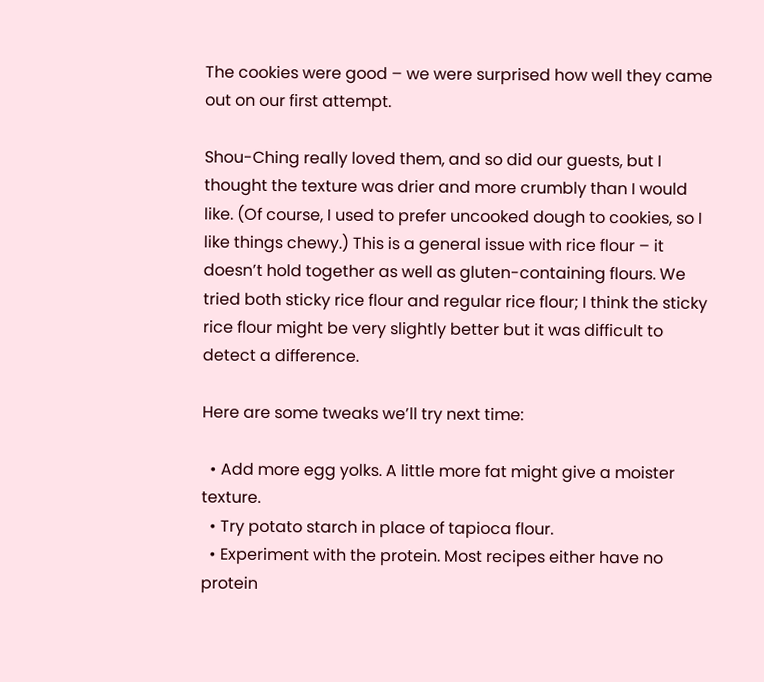The cookies were good – we were surprised how well they came out on our first attempt.

Shou-Ching really loved them, and so did our guests, but I thought the texture was drier and more crumbly than I would like. (Of course, I used to prefer uncooked dough to cookies, so I like things chewy.) This is a general issue with rice flour – it doesn’t hold together as well as gluten-containing flours. We tried both sticky rice flour and regular rice flour; I think the sticky rice flour might be very slightly better but it was difficult to detect a difference.

Here are some tweaks we’ll try next time:

  • Add more egg yolks. A little more fat might give a moister texture.
  • Try potato starch in place of tapioca flour.
  • Experiment with the protein. Most recipes either have no protein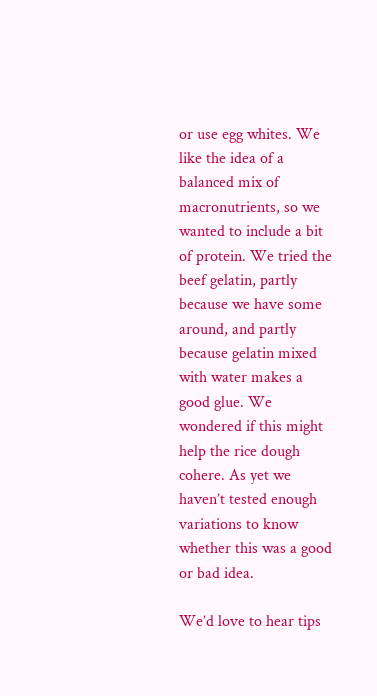or use egg whites. We like the idea of a balanced mix of macronutrients, so we wanted to include a bit of protein. We tried the beef gelatin, partly because we have some around, and partly because gelatin mixed with water makes a good glue. We wondered if this might help the rice dough cohere. As yet we haven’t tested enough variations to know whether this was a good or bad idea.

We’d love to hear tips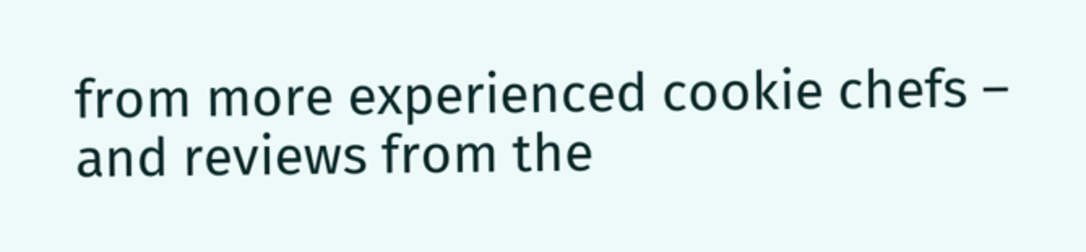from more experienced cookie chefs – and reviews from the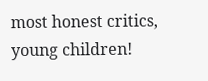most honest critics, young children!